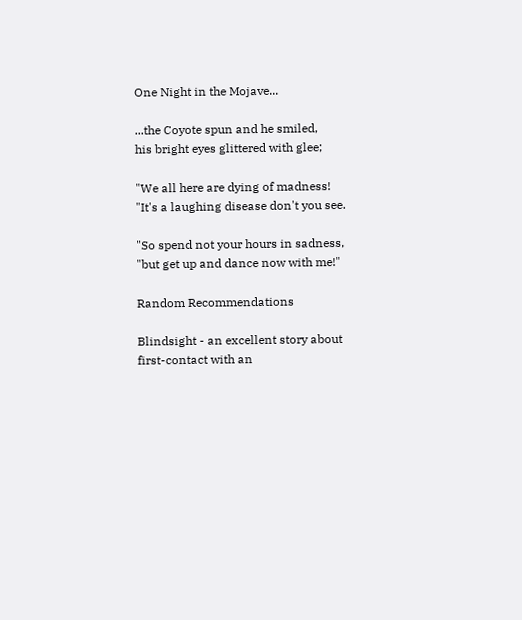One Night in the Mojave...

...the Coyote spun and he smiled,
his bright eyes glittered with glee;

"We all here are dying of madness!
"It's a laughing disease don't you see.

"So spend not your hours in sadness,
"but get up and dance now with me!"

Random Recommendations

Blindsight - an excellent story about first-contact with an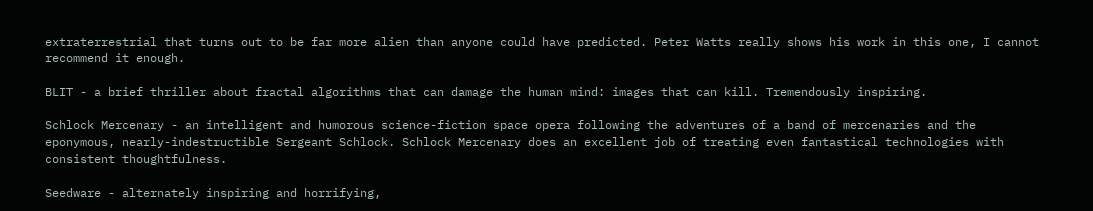extraterrestrial that turns out to be far more alien than anyone could have predicted. Peter Watts really shows his work in this one, I cannot recommend it enough.

BLIT - a brief thriller about fractal algorithms that can damage the human mind: images that can kill. Tremendously inspiring.

Schlock Mercenary - an intelligent and humorous science-fiction space opera following the adventures of a band of mercenaries and the eponymous, nearly-indestructible Sergeant Schlock. Schlock Mercenary does an excellent job of treating even fantastical technologies with consistent thoughtfulness.

Seedware - alternately inspiring and horrifying,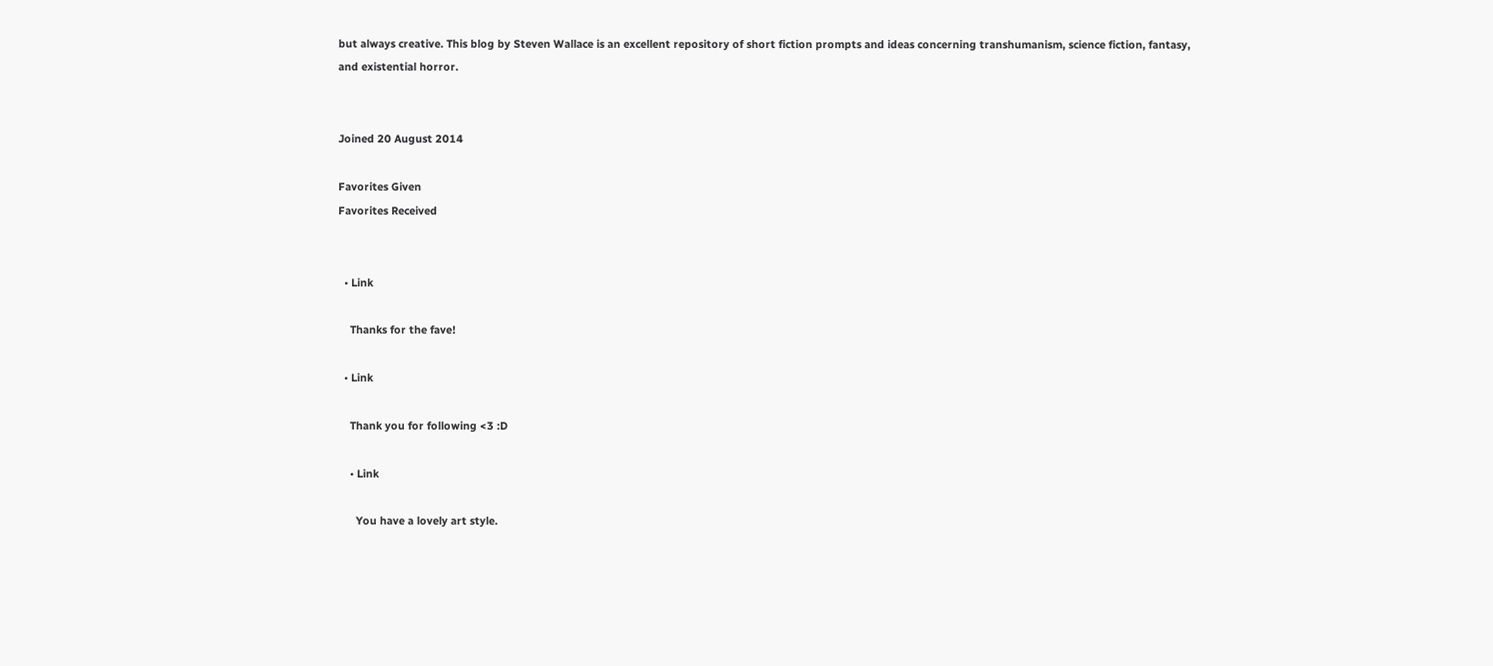but always creative. This blog by Steven Wallace is an excellent repository of short fiction prompts and ideas concerning transhumanism, science fiction, fantasy, and existential horror.


Joined 20 August 2014

Favorites Given
Favorites Received


  • Link

    Thanks for the fave!

  • Link

    Thank you for following <3 :D

    • Link

      You have a lovely art style.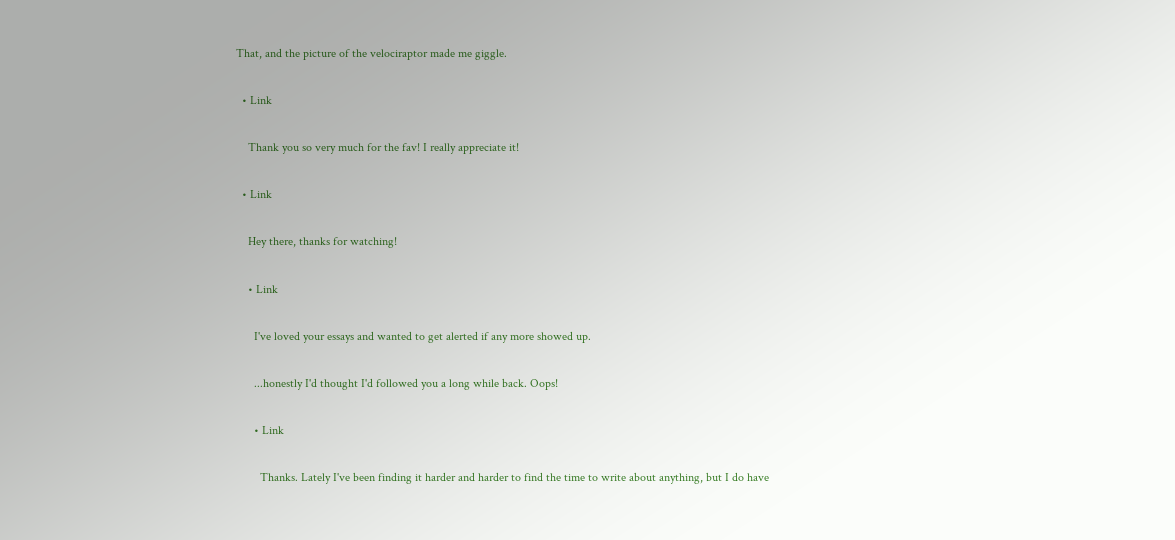That, and the picture of the velociraptor made me giggle.

  • Link

    Thank you so very much for the fav! I really appreciate it!

  • Link

    Hey there, thanks for watching!

    • Link

      I've loved your essays and wanted to get alerted if any more showed up.

      ...honestly I'd thought I'd followed you a long while back. Oops!

      • Link

        Thanks. Lately I've been finding it harder and harder to find the time to write about anything, but I do have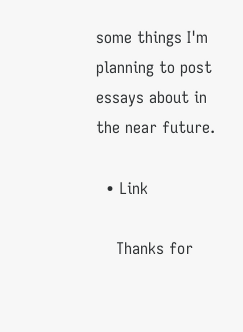some things I'm planning to post essays about in the near future.

  • Link

    Thanks for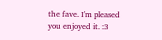the fave. I'm pleased you enjoyed it. :3